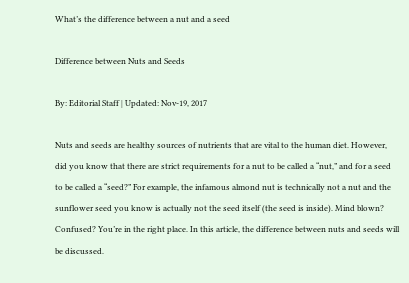What’s the difference between a nut and a seed

Difference between Nuts and Seeds

By: Editorial Staff | Updated: Nov-19, 2017

Nuts and seeds are healthy sources of nutrients that are vital to the human diet. However, did you know that there are strict requirements for a nut to be called a “nut,” and for a seed to be called a “seed?” For example, the infamous almond nut is technically not a nut and the sunflower seed you know is actually not the seed itself (the seed is inside). Mind blown? Confused? You’re in the right place. In this article, the difference between nuts and seeds will be discussed.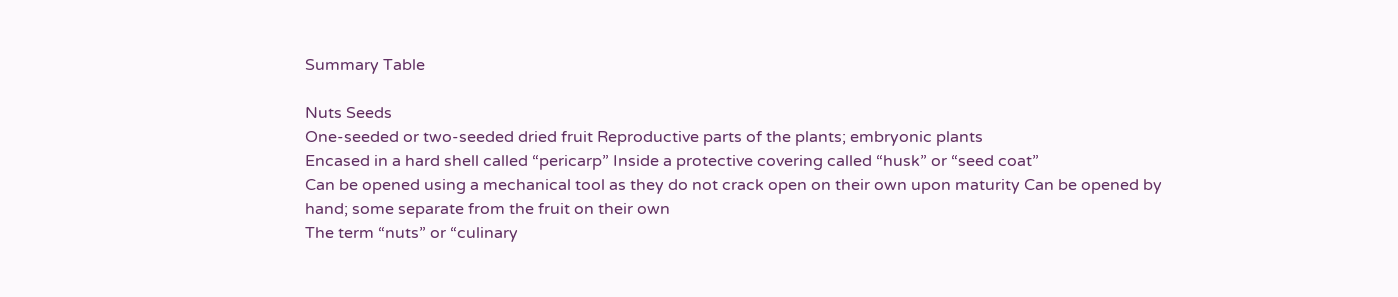Summary Table

Nuts Seeds
One-seeded or two-seeded dried fruit Reproductive parts of the plants; embryonic plants
Encased in a hard shell called “pericarp” Inside a protective covering called “husk” or “seed coat”
Can be opened using a mechanical tool as they do not crack open on their own upon maturity Can be opened by hand; some separate from the fruit on their own
The term “nuts” or “culinary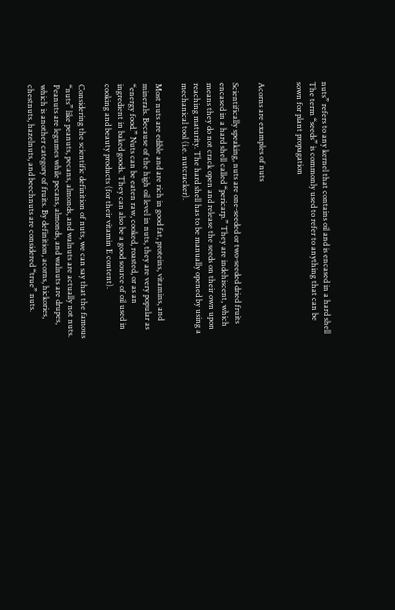nuts” refers to any kernel that contains oil and is encased in a hard shell The term “seeds” is commonly used to refer to anything that can be sown for plant propagation


Acorns are examples of nuts

Scientifically speaking, nuts are one-seeded or two-seeded dried fruits encased in a hard shell called “pericarp.” They are indehiscent, which means they do not crack open and release the seeds on their own upon reaching maturity. The hard shell has to be manually opened by using a mechanical tool (i.e. nutcracker).

Most nuts are edible and are rich in good fat, proteins, vitamins, and minerals. Because of the high oil level in nuts, they are very popular as “energy food.” Nuts can be eaten raw, cooked, roasted, or as an ingredient in baked goods. They can also be a good source of oil used in cooking and beauty products (for their vitamin E content).

Considering the scientific definition of nuts, we can say that the famous “nuts” like peanuts, pecans, almonds, and walnuts are actually not nuts. Peanuts are legumes while pecans, almonds, and walnuts are drupes, which is another category of fruits. By definition, acorns, hickories, chestnuts, hazelnuts, and beechnuts are considered “true” nuts.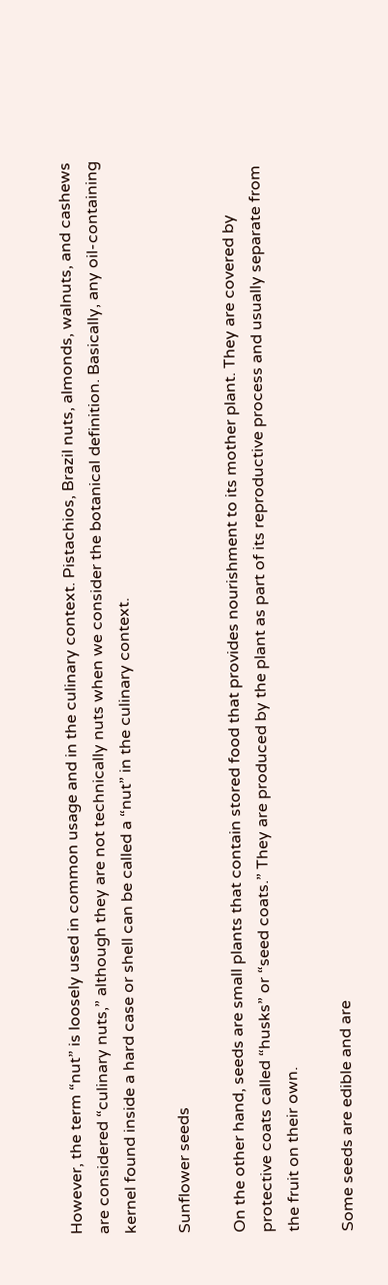However, the term “nut” is loosely used in common usage and in the culinary context. Pistachios, Brazil nuts, almonds, walnuts, and cashews are considered “culinary nuts,” although they are not technically nuts when we consider the botanical definition. Basically, any oil-containing kernel found inside a hard case or shell can be called a “nut” in the culinary context.

Sunflower seeds

On the other hand, seeds are small plants that contain stored food that provides nourishment to its mother plant. They are covered by protective coats called “husks” or “seed coats.” They are produced by the plant as part of its reproductive process and usually separate from the fruit on their own.

Some seeds are edible and are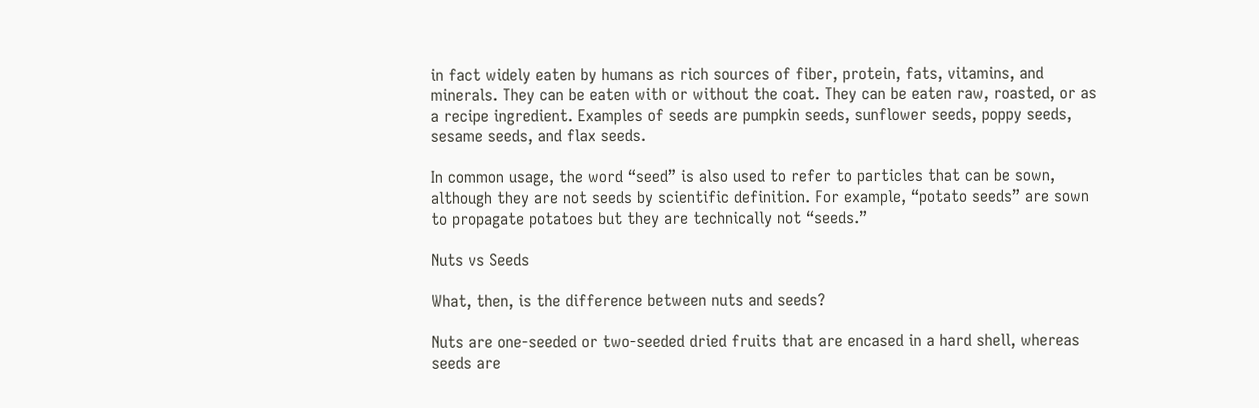in fact widely eaten by humans as rich sources of fiber, protein, fats, vitamins, and minerals. They can be eaten with or without the coat. They can be eaten raw, roasted, or as a recipe ingredient. Examples of seeds are pumpkin seeds, sunflower seeds, poppy seeds, sesame seeds, and flax seeds.

In common usage, the word “seed” is also used to refer to particles that can be sown, although they are not seeds by scientific definition. For example, “potato seeds” are sown to propagate potatoes but they are technically not “seeds.”

Nuts vs Seeds

What, then, is the difference between nuts and seeds?

Nuts are one-seeded or two-seeded dried fruits that are encased in a hard shell, whereas seeds are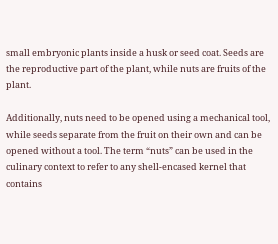small embryonic plants inside a husk or seed coat. Seeds are the reproductive part of the plant, while nuts are fruits of the plant.

Additionally, nuts need to be opened using a mechanical tool, while seeds separate from the fruit on their own and can be opened without a tool. The term “nuts” can be used in the culinary context to refer to any shell-encased kernel that contains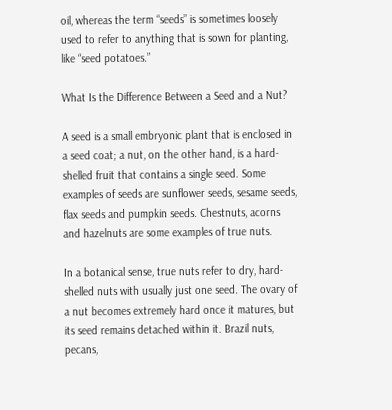oil, whereas the term “seeds” is sometimes loosely used to refer to anything that is sown for planting, like “seed potatoes.”

What Is the Difference Between a Seed and a Nut?

A seed is a small embryonic plant that is enclosed in a seed coat; a nut, on the other hand, is a hard-shelled fruit that contains a single seed. Some examples of seeds are sunflower seeds, sesame seeds, flax seeds and pumpkin seeds. Chestnuts, acorns and hazelnuts are some examples of true nuts.

In a botanical sense, true nuts refer to dry, hard-shelled nuts with usually just one seed. The ovary of a nut becomes extremely hard once it matures, but its seed remains detached within it. Brazil nuts, pecans,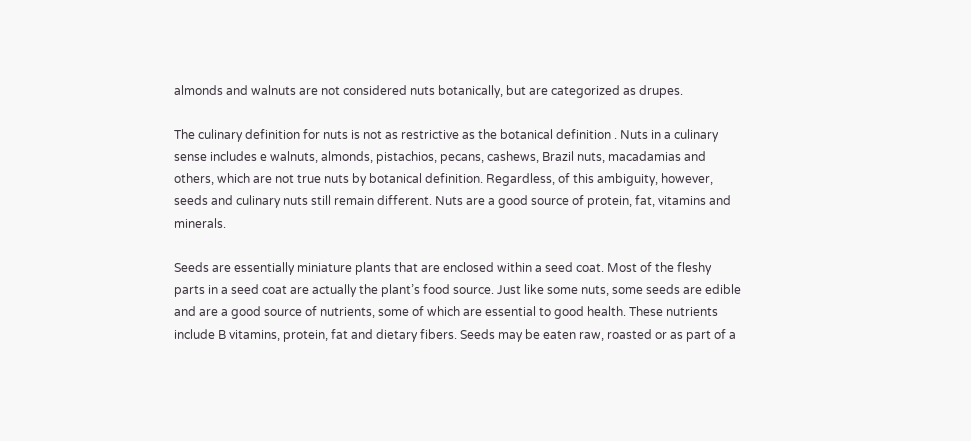almonds and walnuts are not considered nuts botanically, but are categorized as drupes.

The culinary definition for nuts is not as restrictive as the botanical definition . Nuts in a culinary sense includes e walnuts, almonds, pistachios, pecans, cashews, Brazil nuts, macadamias and others, which are not true nuts by botanical definition. Regardless, of this ambiguity, however, seeds and culinary nuts still remain different. Nuts are a good source of protein, fat, vitamins and minerals.

Seeds are essentially miniature plants that are enclosed within a seed coat. Most of the fleshy parts in a seed coat are actually the plant’s food source. Just like some nuts, some seeds are edible and are a good source of nutrients, some of which are essential to good health. These nutrients include B vitamins, protein, fat and dietary fibers. Seeds may be eaten raw, roasted or as part of a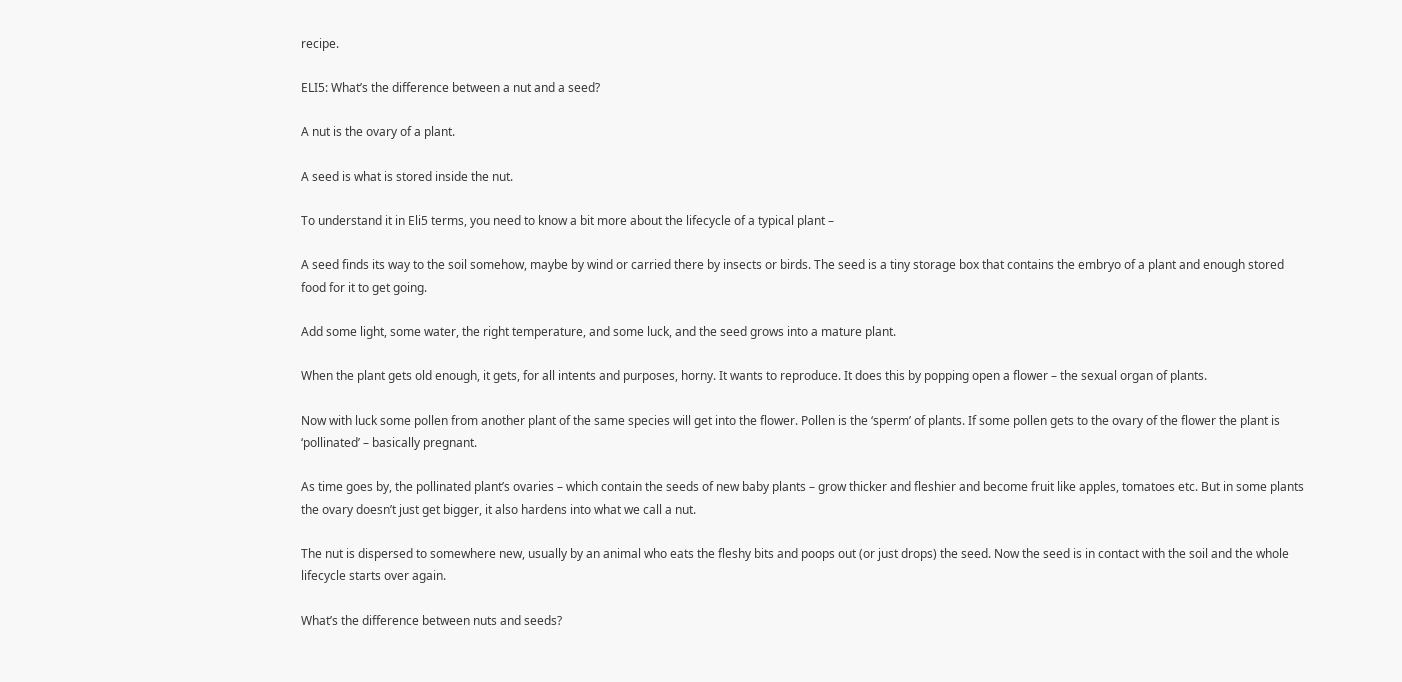recipe.

ELI5: What’s the difference between a nut and a seed?

A nut is the ovary of a plant.

A seed is what is stored inside the nut.

To understand it in Eli5 terms, you need to know a bit more about the lifecycle of a typical plant –

A seed finds its way to the soil somehow, maybe by wind or carried there by insects or birds. The seed is a tiny storage box that contains the embryo of a plant and enough stored food for it to get going.

Add some light, some water, the right temperature, and some luck, and the seed grows into a mature plant.

When the plant gets old enough, it gets, for all intents and purposes, horny. It wants to reproduce. It does this by popping open a flower – the sexual organ of plants.

Now with luck some pollen from another plant of the same species will get into the flower. Pollen is the ‘sperm’ of plants. If some pollen gets to the ovary of the flower the plant is ‘pollinated’ – basically pregnant.

As time goes by, the pollinated plant’s ovaries – which contain the seeds of new baby plants – grow thicker and fleshier and become fruit like apples, tomatoes etc. But in some plants the ovary doesn’t just get bigger, it also hardens into what we call a nut.

The nut is dispersed to somewhere new, usually by an animal who eats the fleshy bits and poops out (or just drops) the seed. Now the seed is in contact with the soil and the whole lifecycle starts over again.

What’s the difference between nuts and seeds?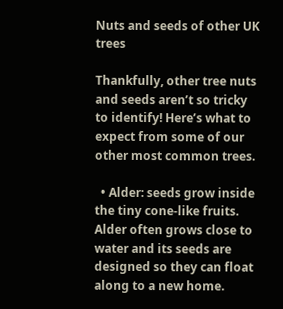Nuts and seeds of other UK trees

Thankfully, other tree nuts and seeds aren’t so tricky to identify! Here’s what to expect from some of our other most common trees.

  • Alder: seeds grow inside the tiny cone-like fruits. Alder often grows close to water and its seeds are designed so they can float along to a new home.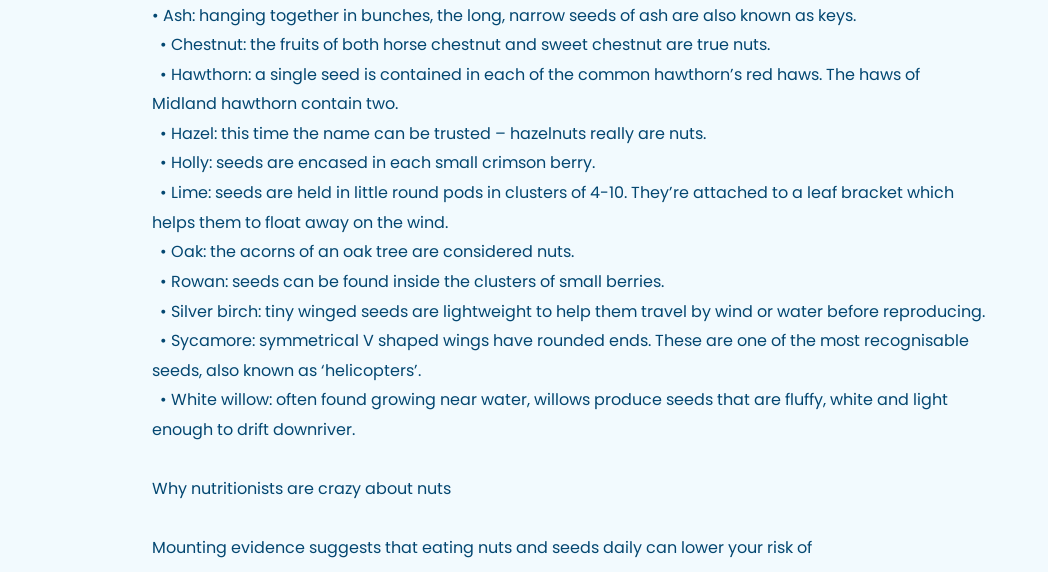• Ash: hanging together in bunches, the long, narrow seeds of ash are also known as keys.
  • Chestnut: the fruits of both horse chestnut and sweet chestnut are true nuts.
  • Hawthorn: a single seed is contained in each of the common hawthorn’s red haws. The haws of Midland hawthorn contain two.
  • Hazel: this time the name can be trusted – hazelnuts really are nuts.
  • Holly: seeds are encased in each small crimson berry.
  • Lime: seeds are held in little round pods in clusters of 4-10. They’re attached to a leaf bracket which helps them to float away on the wind.
  • Oak: the acorns of an oak tree are considered nuts.
  • Rowan: seeds can be found inside the clusters of small berries.
  • Silver birch: tiny winged seeds are lightweight to help them travel by wind or water before reproducing.
  • Sycamore: symmetrical V shaped wings have rounded ends. These are one of the most recognisable seeds, also known as ‘helicopters’.
  • White willow: often found growing near water, willows produce seeds that are fluffy, white and light enough to drift downriver.

Why nutritionists are crazy about nuts

Mounting evidence suggests that eating nuts and seeds daily can lower your risk of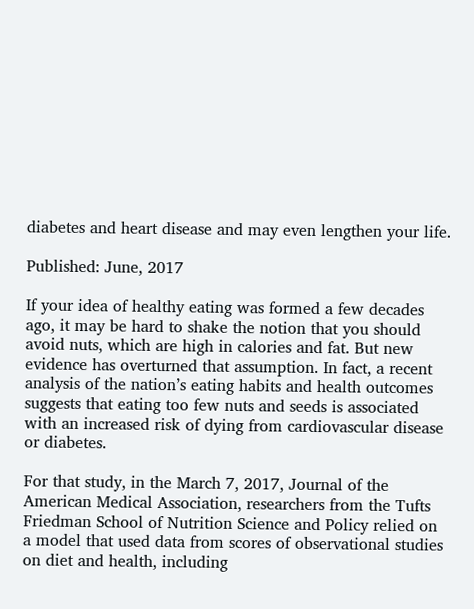diabetes and heart disease and may even lengthen your life.

Published: June, 2017

If your idea of healthy eating was formed a few decades ago, it may be hard to shake the notion that you should avoid nuts, which are high in calories and fat. But new evidence has overturned that assumption. In fact, a recent analysis of the nation’s eating habits and health outcomes suggests that eating too few nuts and seeds is associated with an increased risk of dying from cardiovascular disease or diabetes.

For that study, in the March 7, 2017, Journal of the American Medical Association, researchers from the Tufts Friedman School of Nutrition Science and Policy relied on a model that used data from scores of observational studies on diet and health, including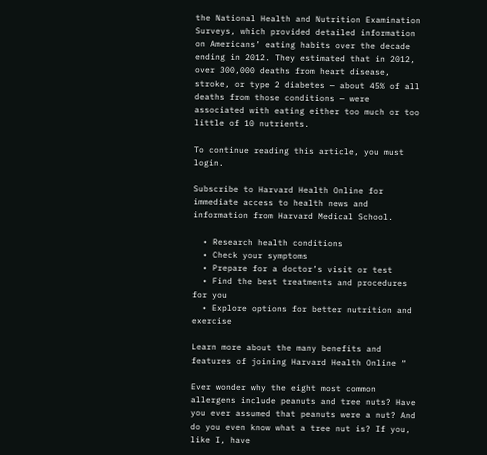the National Health and Nutrition Examination Surveys, which provided detailed information on Americans’ eating habits over the decade ending in 2012. They estimated that in 2012, over 300,000 deaths from heart disease, stroke, or type 2 diabetes — about 45% of all deaths from those conditions — were associated with eating either too much or too little of 10 nutrients.

To continue reading this article, you must login.

Subscribe to Harvard Health Online for immediate access to health news and information from Harvard Medical School.

  • Research health conditions
  • Check your symptoms
  • Prepare for a doctor’s visit or test
  • Find the best treatments and procedures for you
  • Explore options for better nutrition and exercise

Learn more about the many benefits and features of joining Harvard Health Online “

Ever wonder why the eight most common allergens include peanuts and tree nuts? Have you ever assumed that peanuts were a nut? And do you even know what a tree nut is? If you, like I, have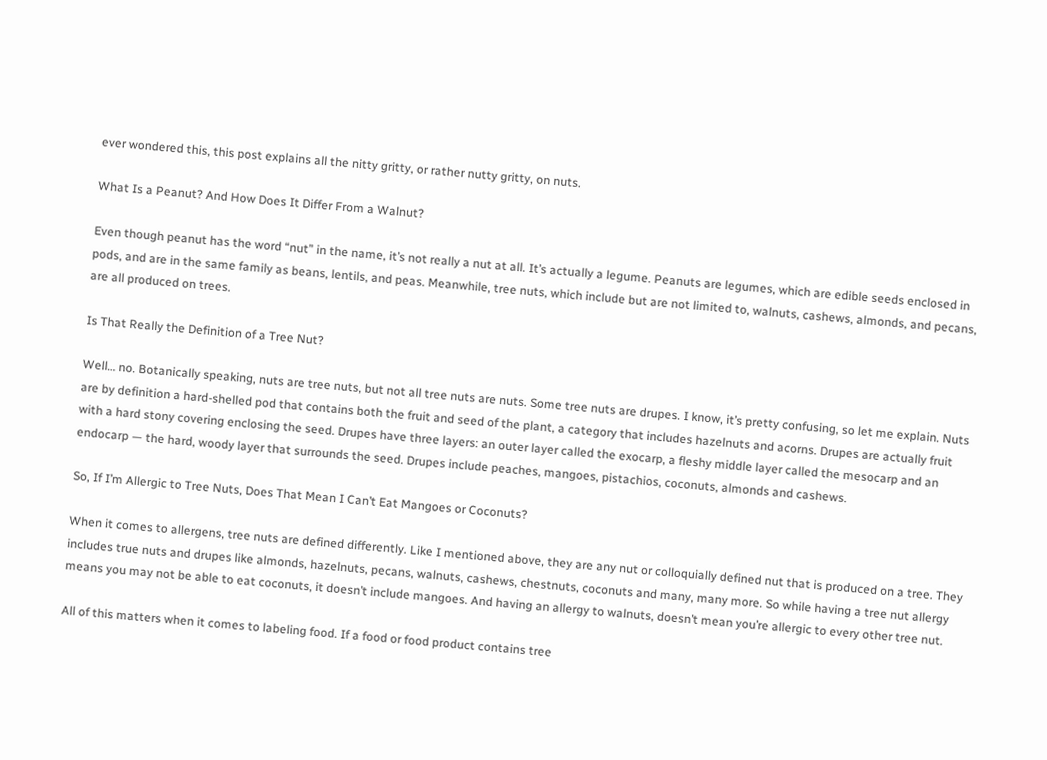ever wondered this, this post explains all the nitty gritty, or rather nutty gritty, on nuts.

What Is a Peanut? And How Does It Differ From a Walnut?

Even though peanut has the word “nut” in the name, it’s not really a nut at all. It’s actually a legume. Peanuts are legumes, which are edible seeds enclosed in pods, and are in the same family as beans, lentils, and peas. Meanwhile, tree nuts, which include but are not limited to, walnuts, cashews, almonds, and pecans, are all produced on trees.

Is That Really the Definition of a Tree Nut?

Well… no. Botanically speaking, nuts are tree nuts, but not all tree nuts are nuts. Some tree nuts are drupes. I know, it’s pretty confusing, so let me explain. Nuts are by definition a hard-shelled pod that contains both the fruit and seed of the plant, a category that includes hazelnuts and acorns. Drupes are actually fruit with a hard stony covering enclosing the seed. Drupes have three layers: an outer layer called the exocarp, a fleshy middle layer called the mesocarp and an endocarp — the hard, woody layer that surrounds the seed. Drupes include peaches, mangoes, pistachios, coconuts, almonds and cashews.

So, If I’m Allergic to Tree Nuts, Does That Mean I Can’t Eat Mangoes or Coconuts?

When it comes to allergens, tree nuts are defined differently. Like I mentioned above, they are any nut or colloquially defined nut that is produced on a tree. They includes true nuts and drupes like almonds, hazelnuts, pecans, walnuts, cashews, chestnuts, coconuts and many, many more. So while having a tree nut allergy means you may not be able to eat coconuts, it doesn’t include mangoes. And having an allergy to walnuts, doesn’t mean you’re allergic to every other tree nut.

All of this matters when it comes to labeling food. If a food or food product contains tree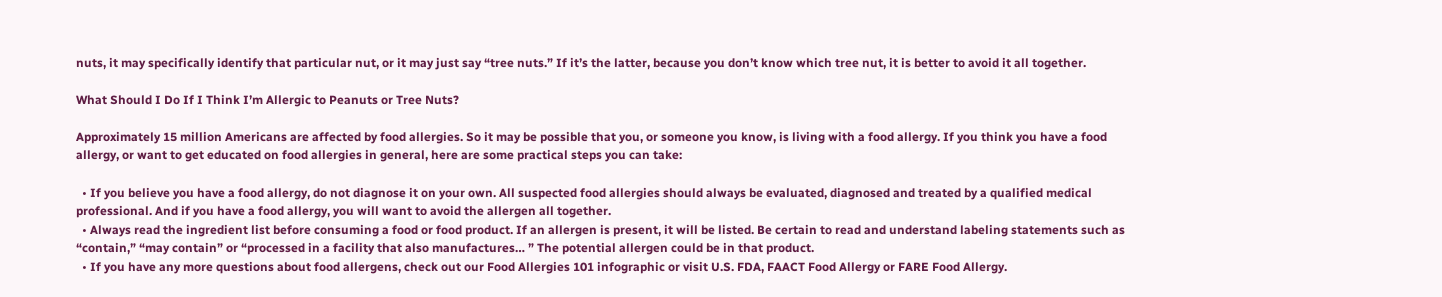nuts, it may specifically identify that particular nut, or it may just say “tree nuts.” If it’s the latter, because you don’t know which tree nut, it is better to avoid it all together.

What Should I Do If I Think I’m Allergic to Peanuts or Tree Nuts?

Approximately 15 million Americans are affected by food allergies. So it may be possible that you, or someone you know, is living with a food allergy. If you think you have a food allergy, or want to get educated on food allergies in general, here are some practical steps you can take:

  • If you believe you have a food allergy, do not diagnose it on your own. All suspected food allergies should always be evaluated, diagnosed and treated by a qualified medical professional. And if you have a food allergy, you will want to avoid the allergen all together.
  • Always read the ingredient list before consuming a food or food product. If an allergen is present, it will be listed. Be certain to read and understand labeling statements such as “contain,” “may contain” or “processed in a facility that also manufactures… ” The potential allergen could be in that product.
  • If you have any more questions about food allergens, check out our Food Allergies 101 infographic or visit U.S. FDA, FAACT Food Allergy or FARE Food Allergy.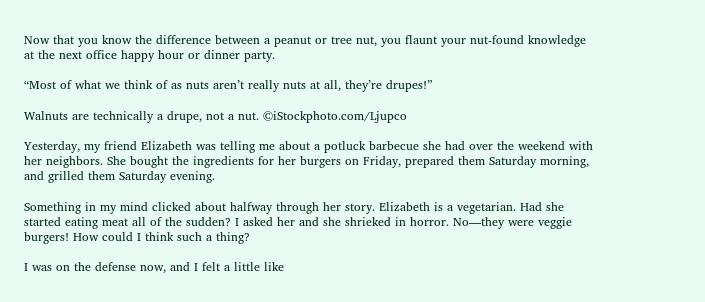Now that you know the difference between a peanut or tree nut, you flaunt your nut-found knowledge at the next office happy hour or dinner party.

“Most of what we think of as nuts aren’t really nuts at all, they’re drupes!”

Walnuts are technically a drupe, not a nut. ©iStockphoto.com/Ljupco

Yesterday, my friend Elizabeth was telling me about a potluck barbecue she had over the weekend with her neighbors. She bought the ingredients for her burgers on Friday, prepared them Saturday morning, and grilled them Saturday evening.

Something in my mind clicked about halfway through her story. Elizabeth is a vegetarian. Had she started eating meat all of the sudden? I asked her and she shrieked in horror. No—they were veggie burgers! How could I think such a thing?

I was on the defense now, and I felt a little like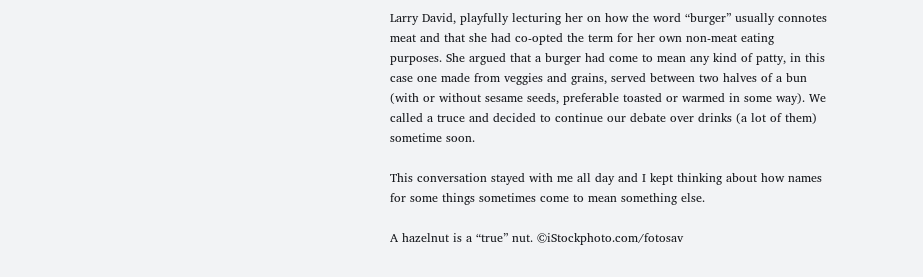Larry David, playfully lecturing her on how the word “burger” usually connotes meat and that she had co-opted the term for her own non-meat eating purposes. She argued that a burger had come to mean any kind of patty, in this case one made from veggies and grains, served between two halves of a bun (with or without sesame seeds, preferable toasted or warmed in some way). We called a truce and decided to continue our debate over drinks (a lot of them) sometime soon.

This conversation stayed with me all day and I kept thinking about how names for some things sometimes come to mean something else.

A hazelnut is a “true” nut. ©iStockphoto.com/fotosav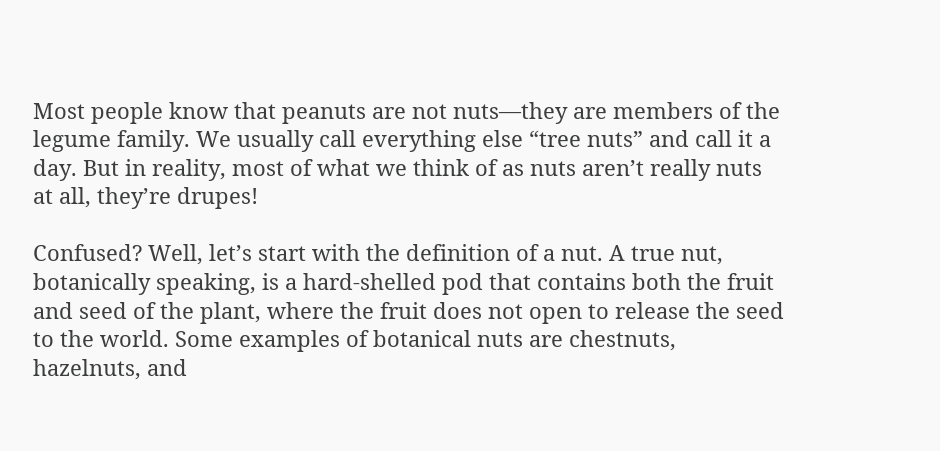Most people know that peanuts are not nuts—they are members of the legume family. We usually call everything else “tree nuts” and call it a day. But in reality, most of what we think of as nuts aren’t really nuts at all, they’re drupes!

Confused? Well, let’s start with the definition of a nut. A true nut, botanically speaking, is a hard-shelled pod that contains both the fruit and seed of the plant, where the fruit does not open to release the seed to the world. Some examples of botanical nuts are chestnuts, hazelnuts, and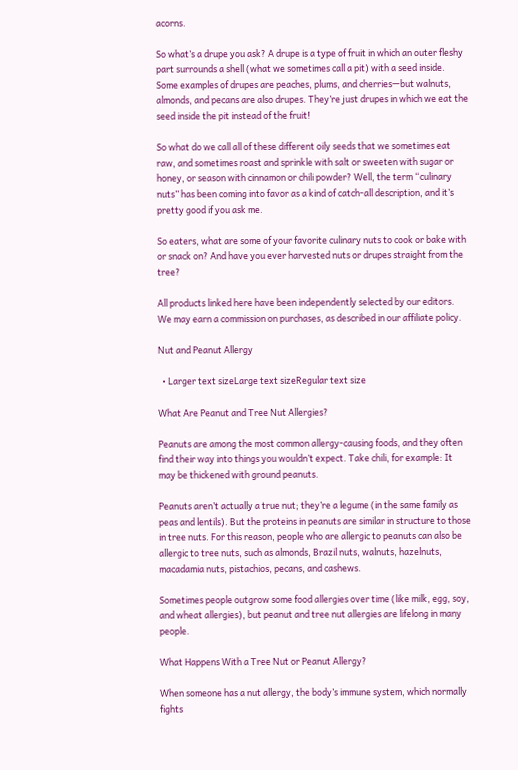acorns.

So what’s a drupe you ask? A drupe is a type of fruit in which an outer fleshy part surrounds a shell (what we sometimes call a pit) with a seed inside. Some examples of drupes are peaches, plums, and cherries—but walnuts, almonds, and pecans are also drupes. They’re just drupes in which we eat the seed inside the pit instead of the fruit!

So what do we call all of these different oily seeds that we sometimes eat raw, and sometimes roast and sprinkle with salt or sweeten with sugar or honey, or season with cinnamon or chili powder? Well, the term “culinary nuts” has been coming into favor as a kind of catch-all description, and it’s pretty good if you ask me.

So eaters, what are some of your favorite culinary nuts to cook or bake with or snack on? And have you ever harvested nuts or drupes straight from the tree?

All products linked here have been independently selected by our editors. We may earn a commission on purchases, as described in our affiliate policy.

Nut and Peanut Allergy

  • Larger text sizeLarge text sizeRegular text size

What Are Peanut and Tree Nut Allergies?

Peanuts are among the most common allergy-causing foods, and they often find their way into things you wouldn’t expect. Take chili, for example: It may be thickened with ground peanuts.

Peanuts aren’t actually a true nut; they’re a legume (in the same family as peas and lentils). But the proteins in peanuts are similar in structure to those in tree nuts. For this reason, people who are allergic to peanuts can also be allergic to tree nuts, such as almonds, Brazil nuts, walnuts, hazelnuts, macadamia nuts, pistachios, pecans, and cashews.

Sometimes people outgrow some food allergies over time (like milk, egg, soy, and wheat allergies), but peanut and tree nut allergies are lifelong in many people.

What Happens With a Tree Nut or Peanut Allergy?

When someone has a nut allergy, the body’s immune system, which normally fights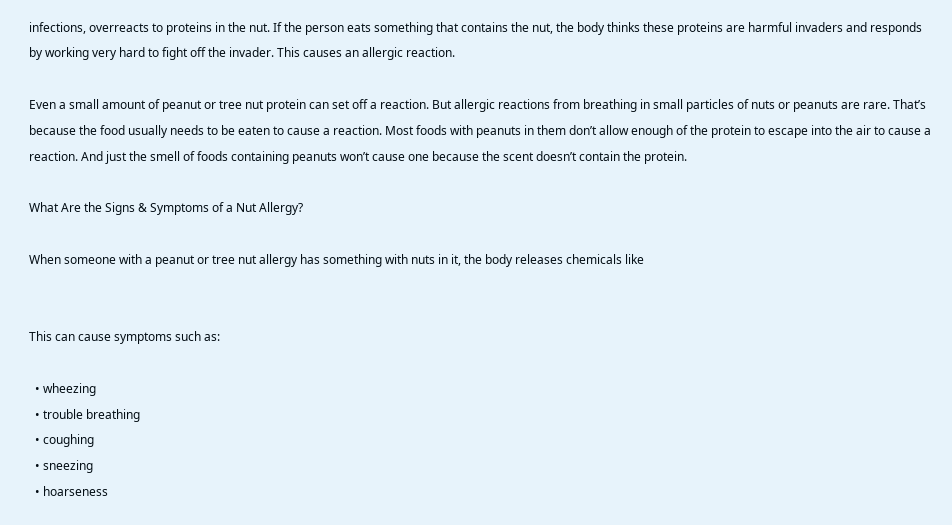infections, overreacts to proteins in the nut. If the person eats something that contains the nut, the body thinks these proteins are harmful invaders and responds by working very hard to fight off the invader. This causes an allergic reaction.

Even a small amount of peanut or tree nut protein can set off a reaction. But allergic reactions from breathing in small particles of nuts or peanuts are rare. That’s because the food usually needs to be eaten to cause a reaction. Most foods with peanuts in them don’t allow enough of the protein to escape into the air to cause a reaction. And just the smell of foods containing peanuts won’t cause one because the scent doesn’t contain the protein.

What Are the Signs & Symptoms of a Nut Allergy?

When someone with a peanut or tree nut allergy has something with nuts in it, the body releases chemicals like


This can cause symptoms such as:

  • wheezing
  • trouble breathing
  • coughing
  • sneezing
  • hoarseness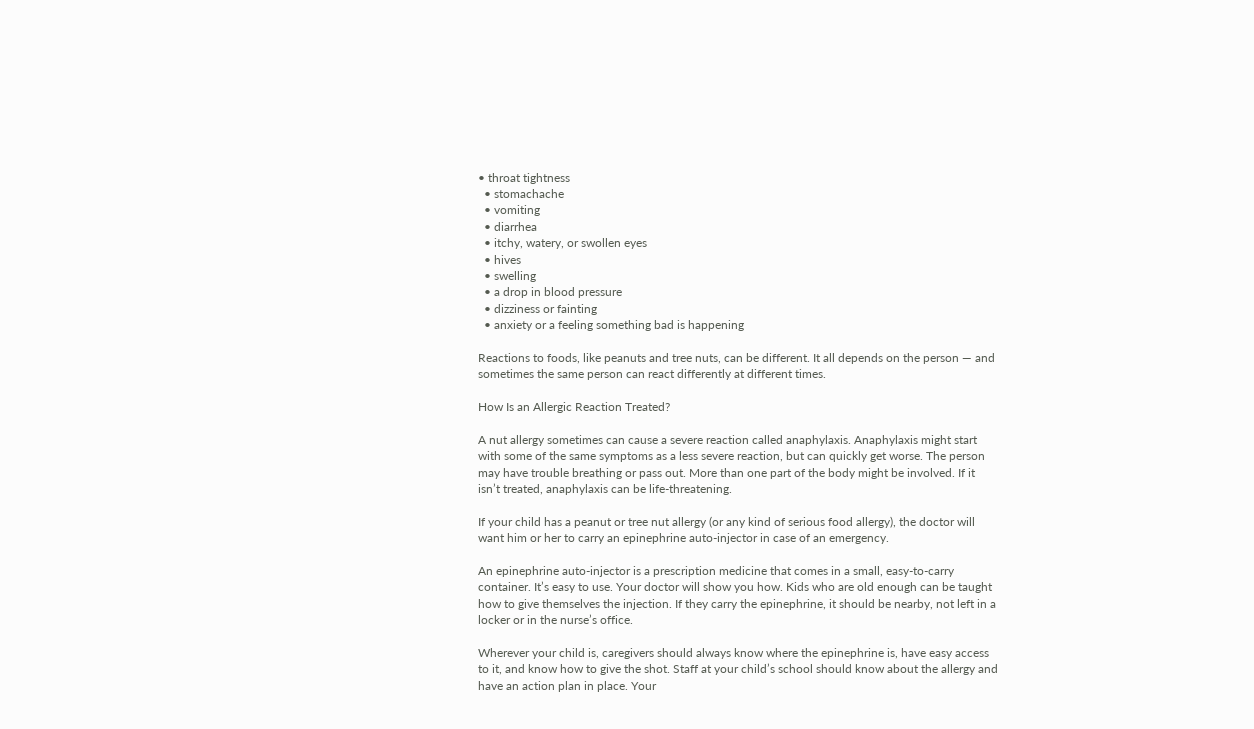• throat tightness
  • stomachache
  • vomiting
  • diarrhea
  • itchy, watery, or swollen eyes
  • hives
  • swelling
  • a drop in blood pressure
  • dizziness or fainting
  • anxiety or a feeling something bad is happening

Reactions to foods, like peanuts and tree nuts, can be different. It all depends on the person — and sometimes the same person can react differently at different times.

How Is an Allergic Reaction Treated?

A nut allergy sometimes can cause a severe reaction called anaphylaxis. Anaphylaxis might start with some of the same symptoms as a less severe reaction, but can quickly get worse. The person may have trouble breathing or pass out. More than one part of the body might be involved. If it isn’t treated, anaphylaxis can be life-threatening.

If your child has a peanut or tree nut allergy (or any kind of serious food allergy), the doctor will want him or her to carry an epinephrine auto-injector in case of an emergency.

An epinephrine auto-injector is a prescription medicine that comes in a small, easy-to-carry container. It’s easy to use. Your doctor will show you how. Kids who are old enough can be taught how to give themselves the injection. If they carry the epinephrine, it should be nearby, not left in a locker or in the nurse’s office.

Wherever your child is, caregivers should always know where the epinephrine is, have easy access to it, and know how to give the shot. Staff at your child’s school should know about the allergy and have an action plan in place. Your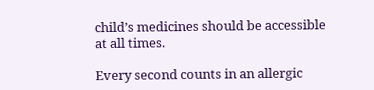child’s medicines should be accessible at all times.

Every second counts in an allergic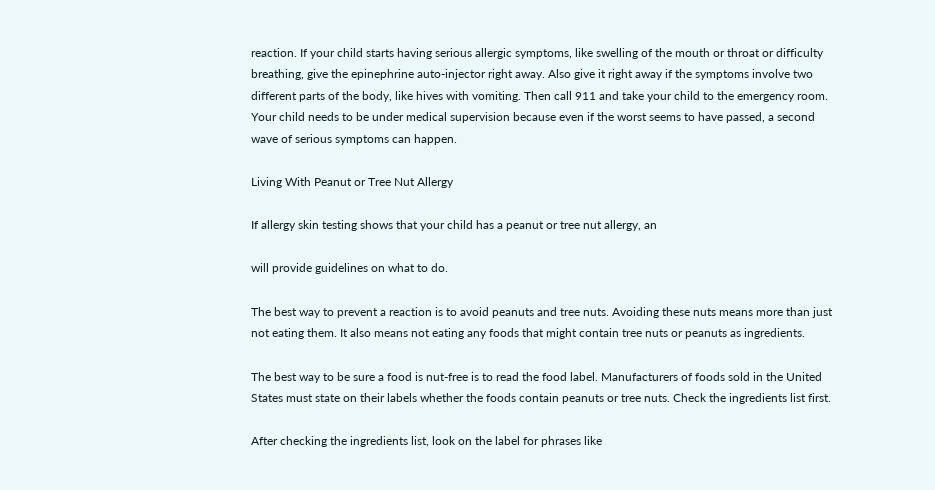reaction. If your child starts having serious allergic symptoms, like swelling of the mouth or throat or difficulty breathing, give the epinephrine auto-injector right away. Also give it right away if the symptoms involve two different parts of the body, like hives with vomiting. Then call 911 and take your child to the emergency room. Your child needs to be under medical supervision because even if the worst seems to have passed, a second wave of serious symptoms can happen.

Living With Peanut or Tree Nut Allergy

If allergy skin testing shows that your child has a peanut or tree nut allergy, an

will provide guidelines on what to do.

The best way to prevent a reaction is to avoid peanuts and tree nuts. Avoiding these nuts means more than just not eating them. It also means not eating any foods that might contain tree nuts or peanuts as ingredients.

The best way to be sure a food is nut-free is to read the food label. Manufacturers of foods sold in the United States must state on their labels whether the foods contain peanuts or tree nuts. Check the ingredients list first.

After checking the ingredients list, look on the label for phrases like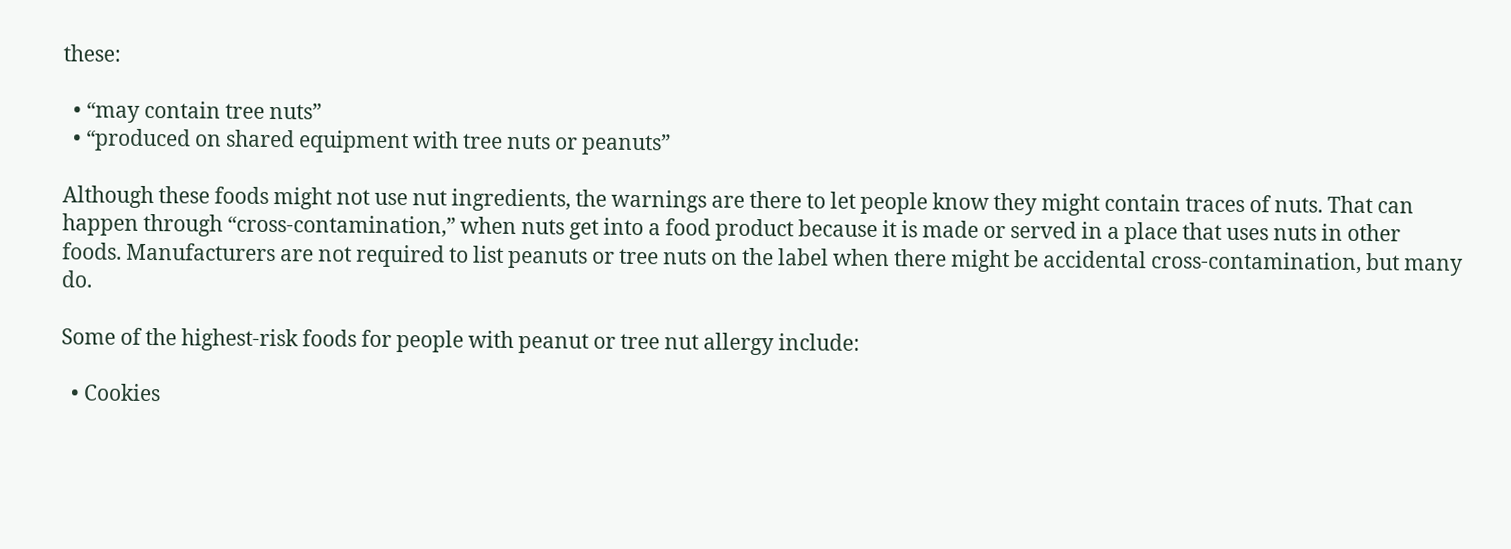these:

  • “may contain tree nuts”
  • “produced on shared equipment with tree nuts or peanuts”

Although these foods might not use nut ingredients, the warnings are there to let people know they might contain traces of nuts. That can happen through “cross-contamination,” when nuts get into a food product because it is made or served in a place that uses nuts in other foods. Manufacturers are not required to list peanuts or tree nuts on the label when there might be accidental cross-contamination, but many do.

Some of the highest-risk foods for people with peanut or tree nut allergy include:

  • Cookies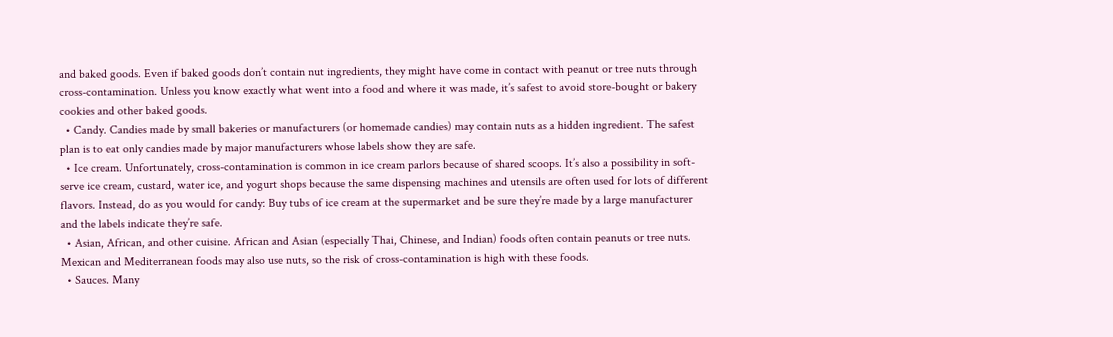and baked goods. Even if baked goods don’t contain nut ingredients, they might have come in contact with peanut or tree nuts through cross-contamination. Unless you know exactly what went into a food and where it was made, it’s safest to avoid store-bought or bakery cookies and other baked goods.
  • Candy. Candies made by small bakeries or manufacturers (or homemade candies) may contain nuts as a hidden ingredient. The safest plan is to eat only candies made by major manufacturers whose labels show they are safe.
  • Ice cream. Unfortunately, cross-contamination is common in ice cream parlors because of shared scoops. It’s also a possibility in soft-serve ice cream, custard, water ice, and yogurt shops because the same dispensing machines and utensils are often used for lots of different flavors. Instead, do as you would for candy: Buy tubs of ice cream at the supermarket and be sure they’re made by a large manufacturer and the labels indicate they’re safe.
  • Asian, African, and other cuisine. African and Asian (especially Thai, Chinese, and Indian) foods often contain peanuts or tree nuts. Mexican and Mediterranean foods may also use nuts, so the risk of cross-contamination is high with these foods.
  • Sauces. Many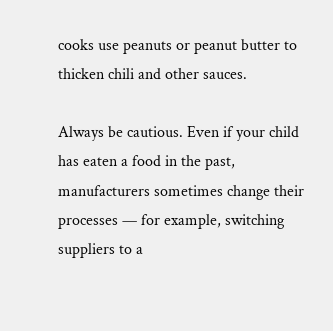cooks use peanuts or peanut butter to thicken chili and other sauces.

Always be cautious. Even if your child has eaten a food in the past, manufacturers sometimes change their processes — for example, switching suppliers to a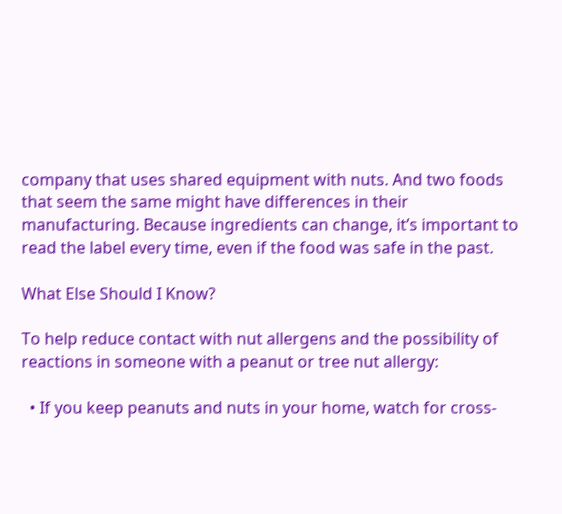company that uses shared equipment with nuts. And two foods that seem the same might have differences in their manufacturing. Because ingredients can change, it’s important to read the label every time, even if the food was safe in the past.

What Else Should I Know?

To help reduce contact with nut allergens and the possibility of reactions in someone with a peanut or tree nut allergy:

  • If you keep peanuts and nuts in your home, watch for cross-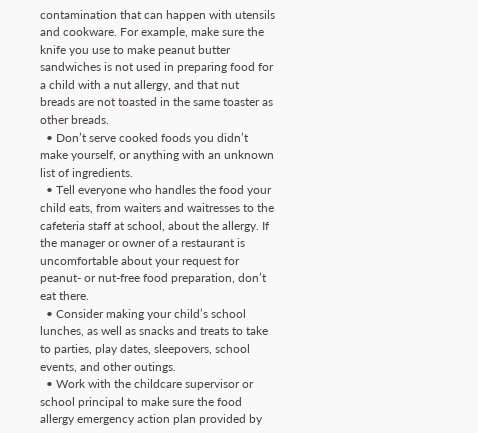contamination that can happen with utensils and cookware. For example, make sure the knife you use to make peanut butter sandwiches is not used in preparing food for a child with a nut allergy, and that nut breads are not toasted in the same toaster as other breads.
  • Don’t serve cooked foods you didn’t make yourself, or anything with an unknown list of ingredients.
  • Tell everyone who handles the food your child eats, from waiters and waitresses to the cafeteria staff at school, about the allergy. If the manager or owner of a restaurant is uncomfortable about your request for peanut- or nut-free food preparation, don’t eat there.
  • Consider making your child’s school lunches, as well as snacks and treats to take to parties, play dates, sleepovers, school events, and other outings.
  • Work with the childcare supervisor or school principal to make sure the food allergy emergency action plan provided by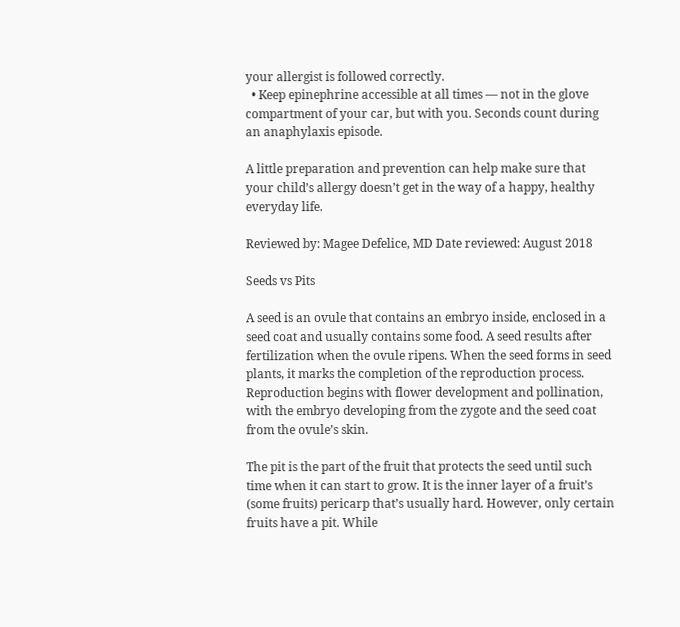your allergist is followed correctly.
  • Keep epinephrine accessible at all times — not in the glove compartment of your car, but with you. Seconds count during an anaphylaxis episode.

A little preparation and prevention can help make sure that your child’s allergy doesn’t get in the way of a happy, healthy everyday life.

Reviewed by: Magee Defelice, MD Date reviewed: August 2018

Seeds vs Pits

A seed is an ovule that contains an embryo inside, enclosed in a seed coat and usually contains some food. A seed results after fertilization when the ovule ripens. When the seed forms in seed plants, it marks the completion of the reproduction process. Reproduction begins with flower development and pollination, with the embryo developing from the zygote and the seed coat from the ovule’s skin.

The pit is the part of the fruit that protects the seed until such time when it can start to grow. It is the inner layer of a fruit’s (some fruits) pericarp that’s usually hard. However, only certain fruits have a pit. While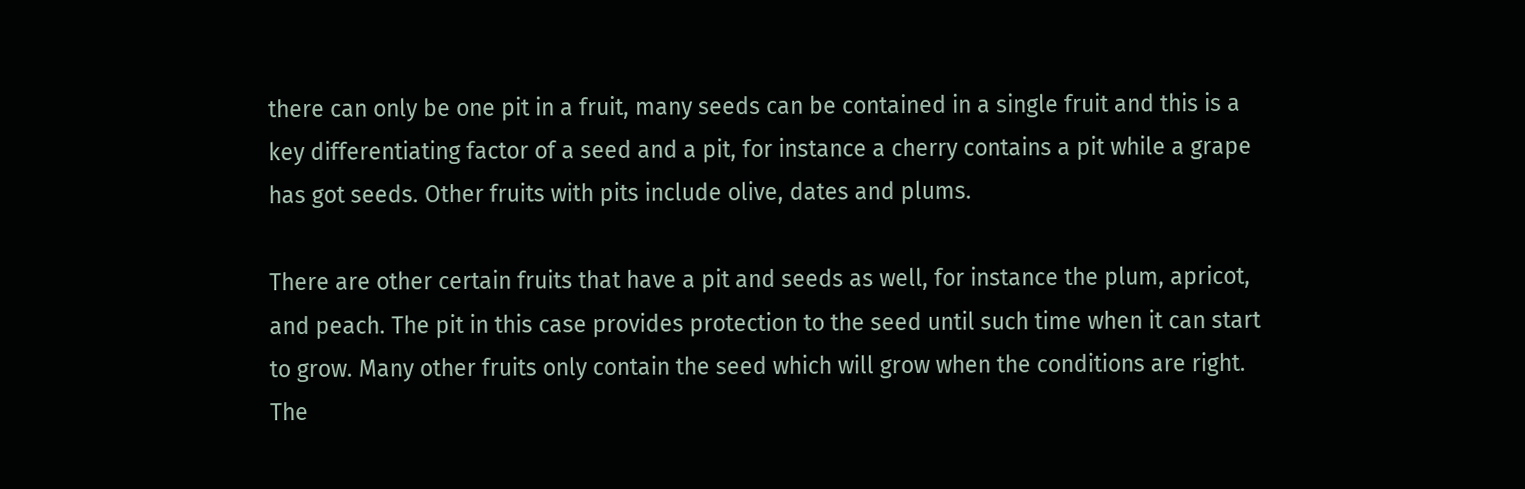there can only be one pit in a fruit, many seeds can be contained in a single fruit and this is a key differentiating factor of a seed and a pit, for instance a cherry contains a pit while a grape has got seeds. Other fruits with pits include olive, dates and plums.

There are other certain fruits that have a pit and seeds as well, for instance the plum, apricot, and peach. The pit in this case provides protection to the seed until such time when it can start to grow. Many other fruits only contain the seed which will grow when the conditions are right. The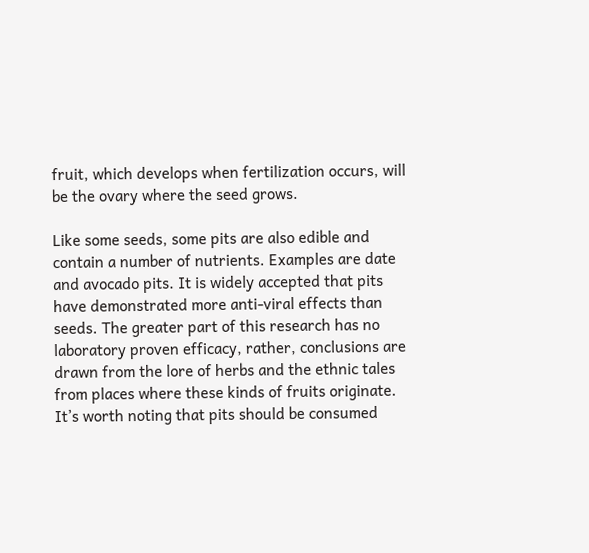fruit, which develops when fertilization occurs, will be the ovary where the seed grows.

Like some seeds, some pits are also edible and contain a number of nutrients. Examples are date and avocado pits. It is widely accepted that pits have demonstrated more anti-viral effects than seeds. The greater part of this research has no laboratory proven efficacy, rather, conclusions are drawn from the lore of herbs and the ethnic tales from places where these kinds of fruits originate. It’s worth noting that pits should be consumed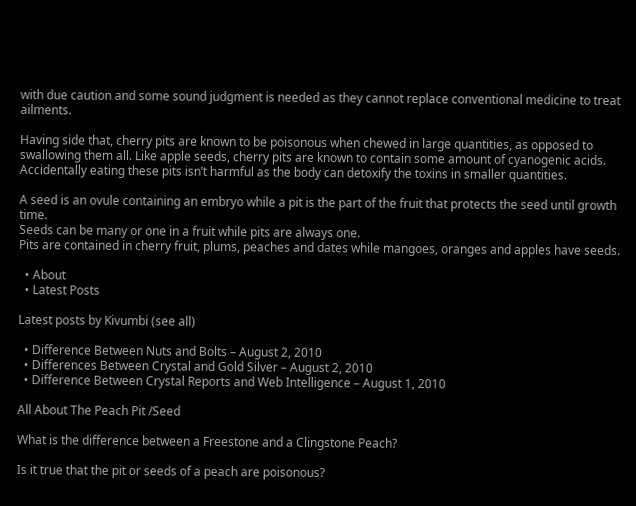with due caution and some sound judgment is needed as they cannot replace conventional medicine to treat ailments.

Having side that, cherry pits are known to be poisonous when chewed in large quantities, as opposed to swallowing them all. Like apple seeds, cherry pits are known to contain some amount of cyanogenic acids. Accidentally eating these pits isn’t harmful as the body can detoxify the toxins in smaller quantities.

A seed is an ovule containing an embryo while a pit is the part of the fruit that protects the seed until growth time.
Seeds can be many or one in a fruit while pits are always one.
Pits are contained in cherry fruit, plums, peaches and dates while mangoes, oranges and apples have seeds.

  • About
  • Latest Posts

Latest posts by Kivumbi (see all)

  • Difference Between Nuts and Bolts – August 2, 2010
  • Differences Between Crystal and Gold Silver – August 2, 2010
  • Difference Between Crystal Reports and Web Intelligence – August 1, 2010

All About The Peach Pit /Seed

What is the difference between a Freestone and a Clingstone Peach?

Is it true that the pit or seeds of a peach are poisonous?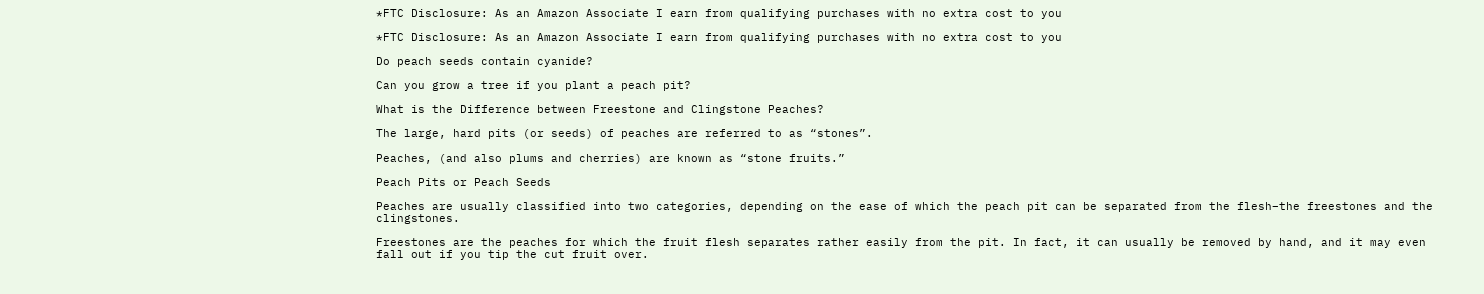*FTC Disclosure: As an Amazon Associate I earn from qualifying purchases with no extra cost to you

*FTC Disclosure: As an Amazon Associate I earn from qualifying purchases with no extra cost to you

Do peach seeds contain cyanide?

Can you grow a tree if you plant a peach pit?

What is the Difference between Freestone and Clingstone Peaches?

The large, hard pits (or seeds) of peaches are referred to as “stones”.

Peaches, (and also plums and cherries) are known as “stone fruits.”

Peach Pits or Peach Seeds

Peaches are usually classified into two categories, depending on the ease of which the peach pit can be separated from the flesh–the freestones and the clingstones.

Freestones are the peaches for which the fruit flesh separates rather easily from the pit. In fact, it can usually be removed by hand, and it may even fall out if you tip the cut fruit over.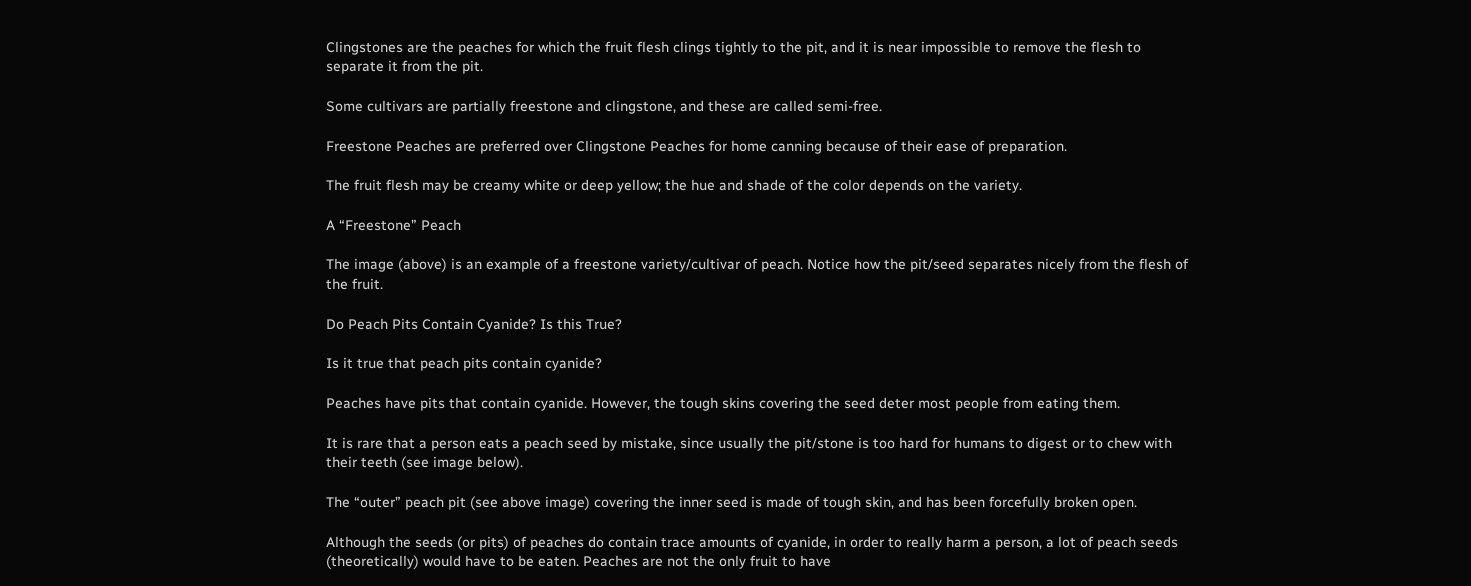Clingstones are the peaches for which the fruit flesh clings tightly to the pit, and it is near impossible to remove the flesh to separate it from the pit.

Some cultivars are partially freestone and clingstone, and these are called semi-free.

Freestone Peaches are preferred over Clingstone Peaches for home canning because of their ease of preparation.

The fruit flesh may be creamy white or deep yellow; the hue and shade of the color depends on the variety.

A “Freestone” Peach

The image (above) is an example of a freestone variety/cultivar of peach. Notice how the pit/seed separates nicely from the flesh of the fruit.

Do Peach Pits Contain Cyanide? Is this True?

Is it true that peach pits contain cyanide?

Peaches have pits that contain cyanide. However, the tough skins covering the seed deter most people from eating them.

It is rare that a person eats a peach seed by mistake, since usually the pit/stone is too hard for humans to digest or to chew with their teeth (see image below).

The “outer” peach pit (see above image) covering the inner seed is made of tough skin, and has been forcefully broken open.

Although the seeds (or pits) of peaches do contain trace amounts of cyanide, in order to really harm a person, a lot of peach seeds (theoretically) would have to be eaten. Peaches are not the only fruit to have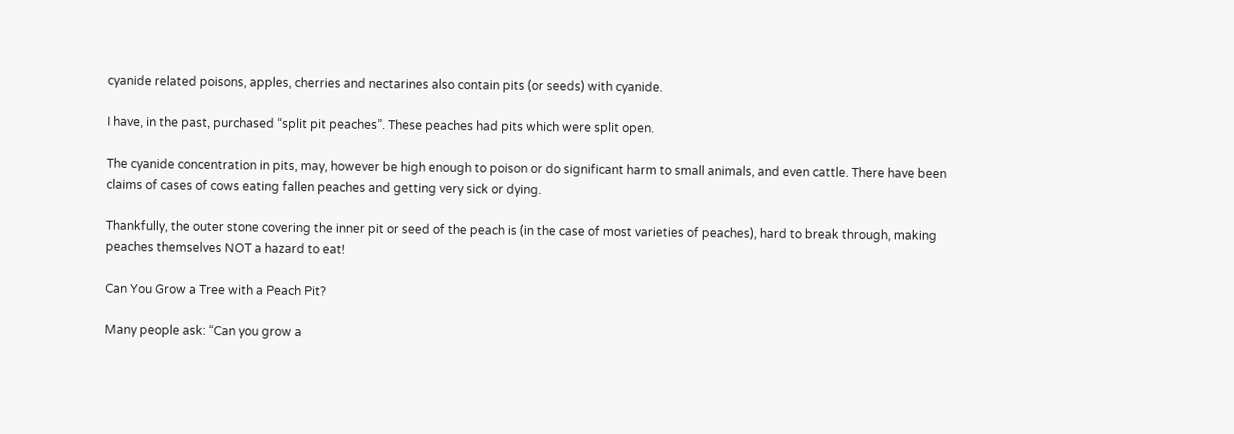cyanide related poisons, apples, cherries and nectarines also contain pits (or seeds) with cyanide.

I have, in the past, purchased “split pit peaches”. These peaches had pits which were split open.

The cyanide concentration in pits, may, however be high enough to poison or do significant harm to small animals, and even cattle. There have been claims of cases of cows eating fallen peaches and getting very sick or dying.

Thankfully, the outer stone covering the inner pit or seed of the peach is (in the case of most varieties of peaches), hard to break through, making peaches themselves NOT a hazard to eat!

Can You Grow a Tree with a Peach Pit?

Many people ask: “Can you grow a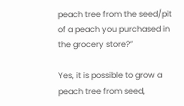peach tree from the seed/pit of a peach you purchased in the grocery store?”

Yes, it is possible to grow a peach tree from seed,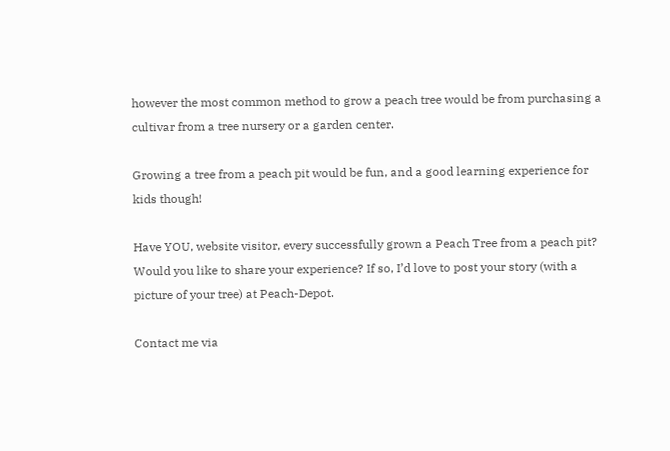however the most common method to grow a peach tree would be from purchasing a cultivar from a tree nursery or a garden center.

Growing a tree from a peach pit would be fun, and a good learning experience for kids though!

Have YOU, website visitor, every successfully grown a Peach Tree from a peach pit? Would you like to share your experience? If so, I’d love to post your story (with a picture of your tree) at Peach-Depot.

Contact me via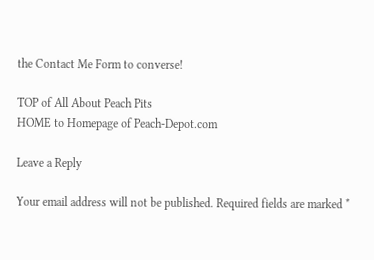the Contact Me Form to converse!

TOP of All About Peach Pits
HOME to Homepage of Peach-Depot.com

Leave a Reply

Your email address will not be published. Required fields are marked *